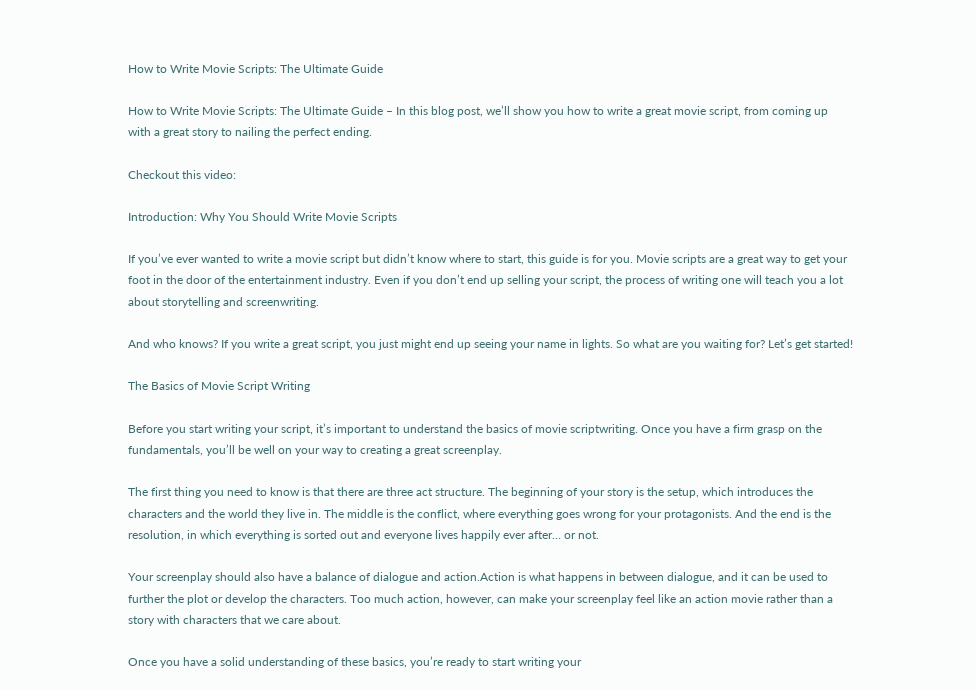How to Write Movie Scripts: The Ultimate Guide

How to Write Movie Scripts: The Ultimate Guide – In this blog post, we’ll show you how to write a great movie script, from coming up with a great story to nailing the perfect ending.

Checkout this video:

Introduction: Why You Should Write Movie Scripts

If you’ve ever wanted to write a movie script but didn’t know where to start, this guide is for you. Movie scripts are a great way to get your foot in the door of the entertainment industry. Even if you don’t end up selling your script, the process of writing one will teach you a lot about storytelling and screenwriting.

And who knows? If you write a great script, you just might end up seeing your name in lights. So what are you waiting for? Let’s get started!

The Basics of Movie Script Writing

Before you start writing your script, it’s important to understand the basics of movie scriptwriting. Once you have a firm grasp on the fundamentals, you’ll be well on your way to creating a great screenplay.

The first thing you need to know is that there are three act structure. The beginning of your story is the setup, which introduces the characters and the world they live in. The middle is the conflict, where everything goes wrong for your protagonists. And the end is the resolution, in which everything is sorted out and everyone lives happily ever after… or not.

Your screenplay should also have a balance of dialogue and action.Action is what happens in between dialogue, and it can be used to further the plot or develop the characters. Too much action, however, can make your screenplay feel like an action movie rather than a story with characters that we care about.

Once you have a solid understanding of these basics, you’re ready to start writing your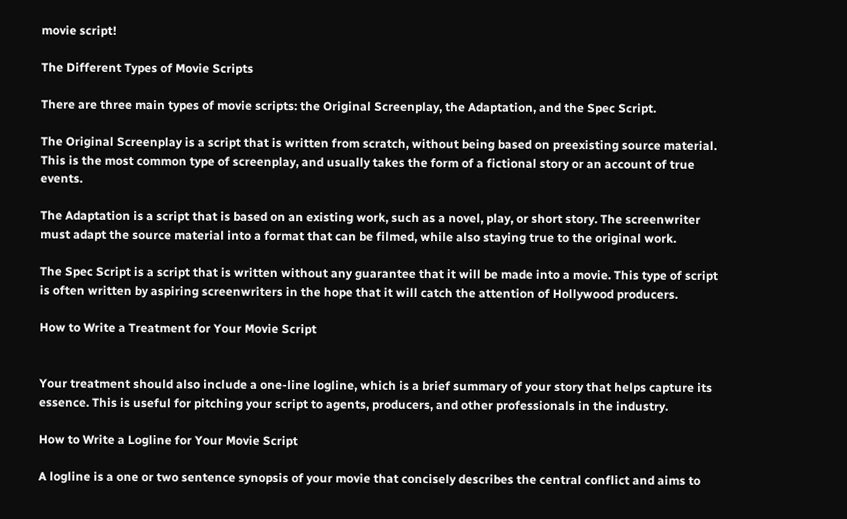movie script!

The Different Types of Movie Scripts

There are three main types of movie scripts: the Original Screenplay, the Adaptation, and the Spec Script.

The Original Screenplay is a script that is written from scratch, without being based on preexisting source material. This is the most common type of screenplay, and usually takes the form of a fictional story or an account of true events.

The Adaptation is a script that is based on an existing work, such as a novel, play, or short story. The screenwriter must adapt the source material into a format that can be filmed, while also staying true to the original work.

The Spec Script is a script that is written without any guarantee that it will be made into a movie. This type of script is often written by aspiring screenwriters in the hope that it will catch the attention of Hollywood producers.

How to Write a Treatment for Your Movie Script


Your treatment should also include a one-line logline, which is a brief summary of your story that helps capture its essence. This is useful for pitching your script to agents, producers, and other professionals in the industry.

How to Write a Logline for Your Movie Script

A logline is a one or two sentence synopsis of your movie that concisely describes the central conflict and aims to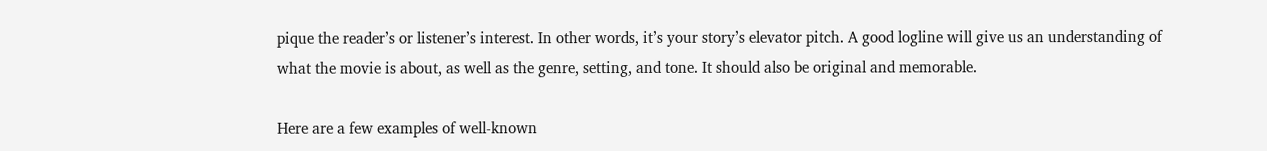pique the reader’s or listener’s interest. In other words, it’s your story’s elevator pitch. A good logline will give us an understanding of what the movie is about, as well as the genre, setting, and tone. It should also be original and memorable.

Here are a few examples of well-known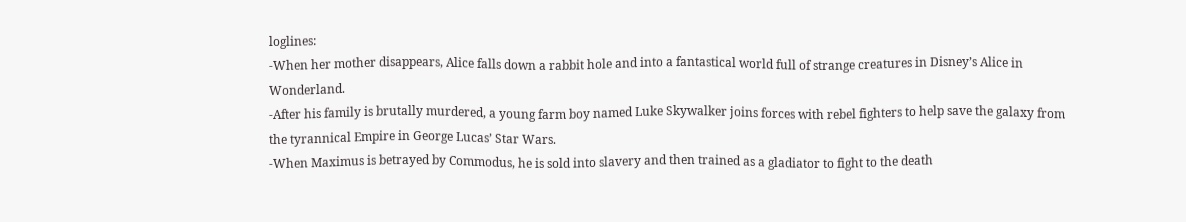loglines:
-When her mother disappears, Alice falls down a rabbit hole and into a fantastical world full of strange creatures in Disney’s Alice in Wonderland.
-After his family is brutally murdered, a young farm boy named Luke Skywalker joins forces with rebel fighters to help save the galaxy from the tyrannical Empire in George Lucas’ Star Wars.
-When Maximus is betrayed by Commodus, he is sold into slavery and then trained as a gladiator to fight to the death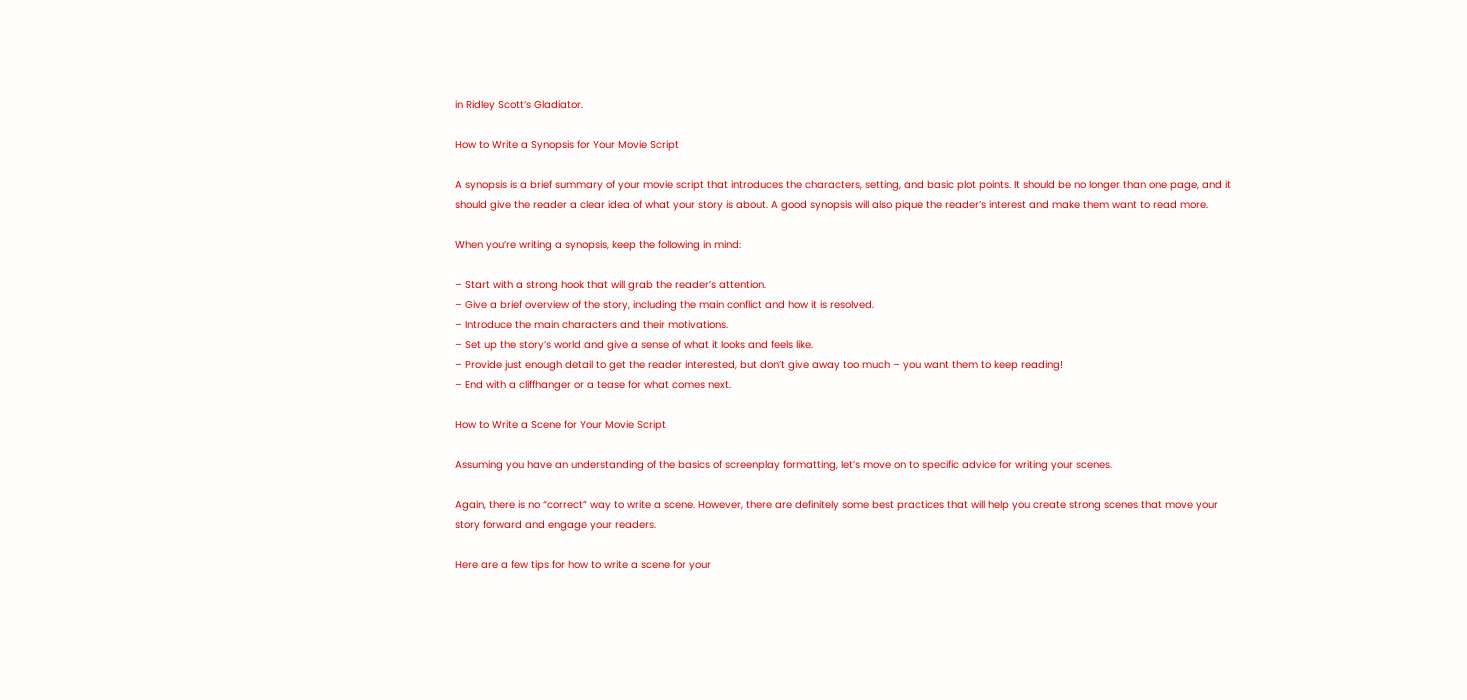in Ridley Scott’s Gladiator.

How to Write a Synopsis for Your Movie Script

A synopsis is a brief summary of your movie script that introduces the characters, setting, and basic plot points. It should be no longer than one page, and it should give the reader a clear idea of what your story is about. A good synopsis will also pique the reader’s interest and make them want to read more.

When you’re writing a synopsis, keep the following in mind:

– Start with a strong hook that will grab the reader’s attention.
– Give a brief overview of the story, including the main conflict and how it is resolved.
– Introduce the main characters and their motivations.
– Set up the story’s world and give a sense of what it looks and feels like.
– Provide just enough detail to get the reader interested, but don’t give away too much – you want them to keep reading!
– End with a cliffhanger or a tease for what comes next.

How to Write a Scene for Your Movie Script

Assuming you have an understanding of the basics of screenplay formatting, let’s move on to specific advice for writing your scenes.

Again, there is no “correct” way to write a scene. However, there are definitely some best practices that will help you create strong scenes that move your story forward and engage your readers.

Here are a few tips for how to write a scene for your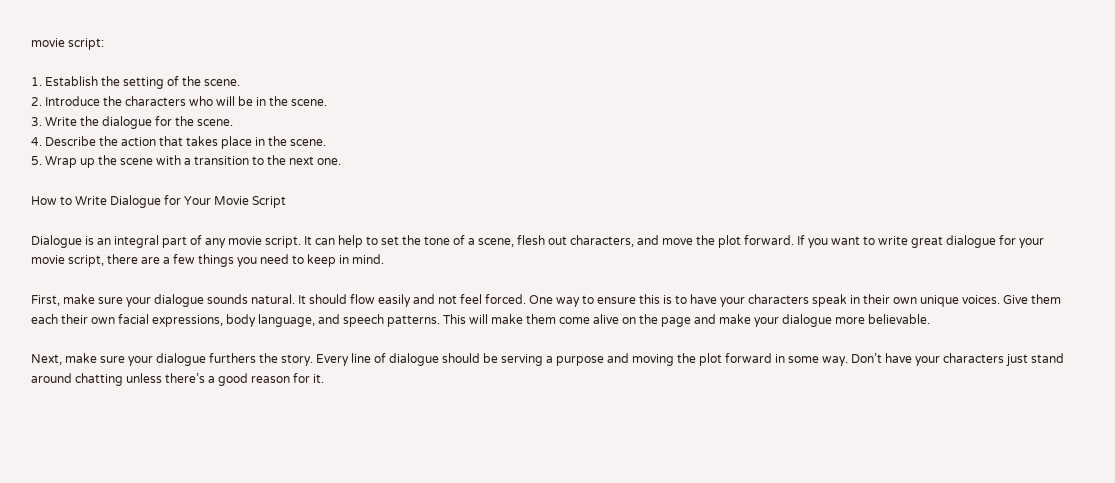movie script:

1. Establish the setting of the scene.
2. Introduce the characters who will be in the scene.
3. Write the dialogue for the scene.
4. Describe the action that takes place in the scene.
5. Wrap up the scene with a transition to the next one.

How to Write Dialogue for Your Movie Script

Dialogue is an integral part of any movie script. It can help to set the tone of a scene, flesh out characters, and move the plot forward. If you want to write great dialogue for your movie script, there are a few things you need to keep in mind.

First, make sure your dialogue sounds natural. It should flow easily and not feel forced. One way to ensure this is to have your characters speak in their own unique voices. Give them each their own facial expressions, body language, and speech patterns. This will make them come alive on the page and make your dialogue more believable.

Next, make sure your dialogue furthers the story. Every line of dialogue should be serving a purpose and moving the plot forward in some way. Don’t have your characters just stand around chatting unless there’s a good reason for it.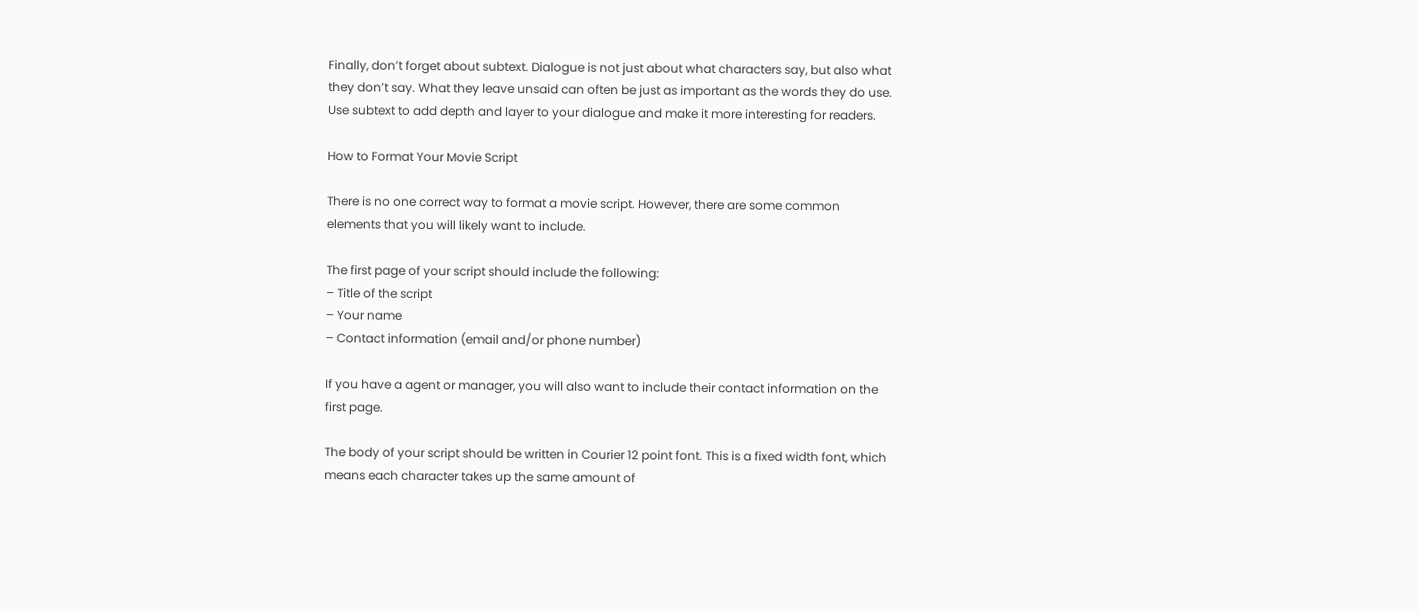Finally, don’t forget about subtext. Dialogue is not just about what characters say, but also what they don’t say. What they leave unsaid can often be just as important as the words they do use. Use subtext to add depth and layer to your dialogue and make it more interesting for readers.

How to Format Your Movie Script

There is no one correct way to format a movie script. However, there are some common elements that you will likely want to include.

The first page of your script should include the following:
– Title of the script
– Your name
– Contact information (email and/or phone number)

If you have a agent or manager, you will also want to include their contact information on the first page.

The body of your script should be written in Courier 12 point font. This is a fixed width font, which means each character takes up the same amount of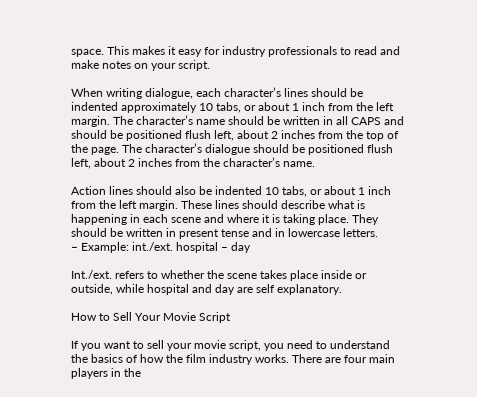space. This makes it easy for industry professionals to read and make notes on your script.

When writing dialogue, each character’s lines should be indented approximately 10 tabs, or about 1 inch from the left margin. The character’s name should be written in all CAPS and should be positioned flush left, about 2 inches from the top of the page. The character’s dialogue should be positioned flush left, about 2 inches from the character’s name.

Action lines should also be indented 10 tabs, or about 1 inch from the left margin. These lines should describe what is happening in each scene and where it is taking place. They should be written in present tense and in lowercase letters.
– Example: int./ext. hospital – day

Int./ext. refers to whether the scene takes place inside or outside, while hospital and day are self explanatory.

How to Sell Your Movie Script

If you want to sell your movie script, you need to understand the basics of how the film industry works. There are four main players in the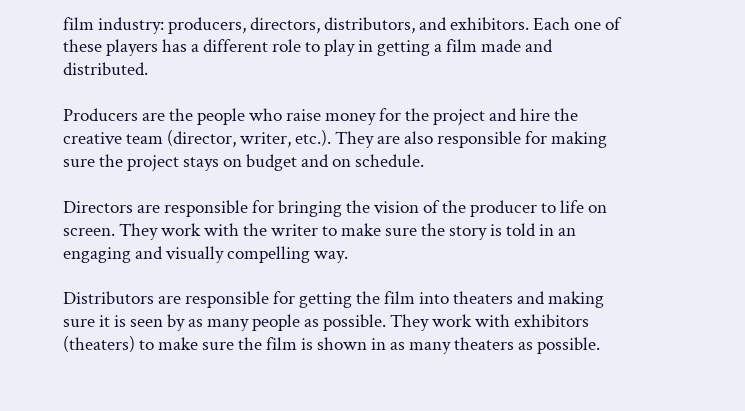film industry: producers, directors, distributors, and exhibitors. Each one of these players has a different role to play in getting a film made and distributed.

Producers are the people who raise money for the project and hire the creative team (director, writer, etc.). They are also responsible for making sure the project stays on budget and on schedule.

Directors are responsible for bringing the vision of the producer to life on screen. They work with the writer to make sure the story is told in an engaging and visually compelling way.

Distributors are responsible for getting the film into theaters and making sure it is seen by as many people as possible. They work with exhibitors (theaters) to make sure the film is shown in as many theaters as possible.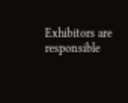Exhibitors are responsible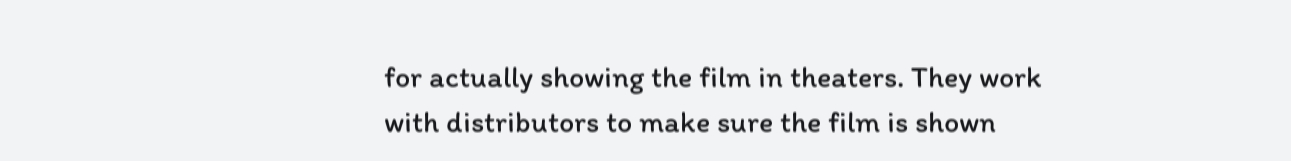for actually showing the film in theaters. They work with distributors to make sure the film is shown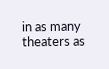in as many theaters as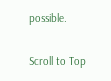possible.

Scroll to Top